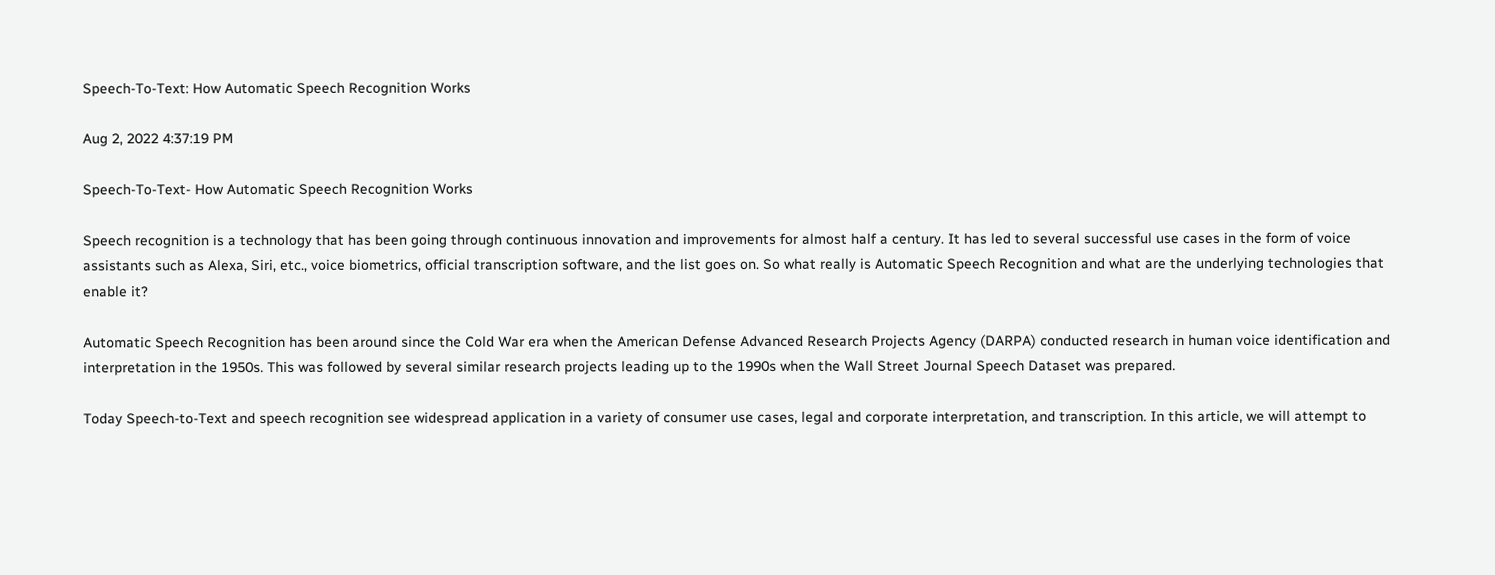Speech-To-Text: How Automatic Speech Recognition Works

Aug 2, 2022 4:37:19 PM

Speech-To-Text- How Automatic Speech Recognition Works

Speech recognition is a technology that has been going through continuous innovation and improvements for almost half a century. It has led to several successful use cases in the form of voice assistants such as Alexa, Siri, etc., voice biometrics, official transcription software, and the list goes on. So what really is Automatic Speech Recognition and what are the underlying technologies that enable it?

Automatic Speech Recognition has been around since the Cold War era when the American Defense Advanced Research Projects Agency (DARPA) conducted research in human voice identification and interpretation in the 1950s. This was followed by several similar research projects leading up to the 1990s when the Wall Street Journal Speech Dataset was prepared.

Today Speech-to-Text and speech recognition see widespread application in a variety of consumer use cases, legal and corporate interpretation, and transcription. In this article, we will attempt to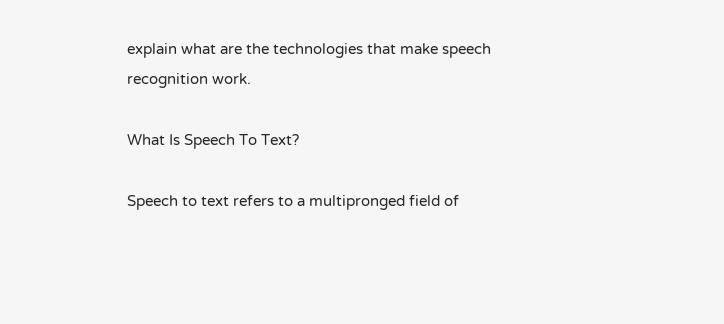explain what are the technologies that make speech recognition work.

What Is Speech To Text?

Speech to text refers to a multipronged field of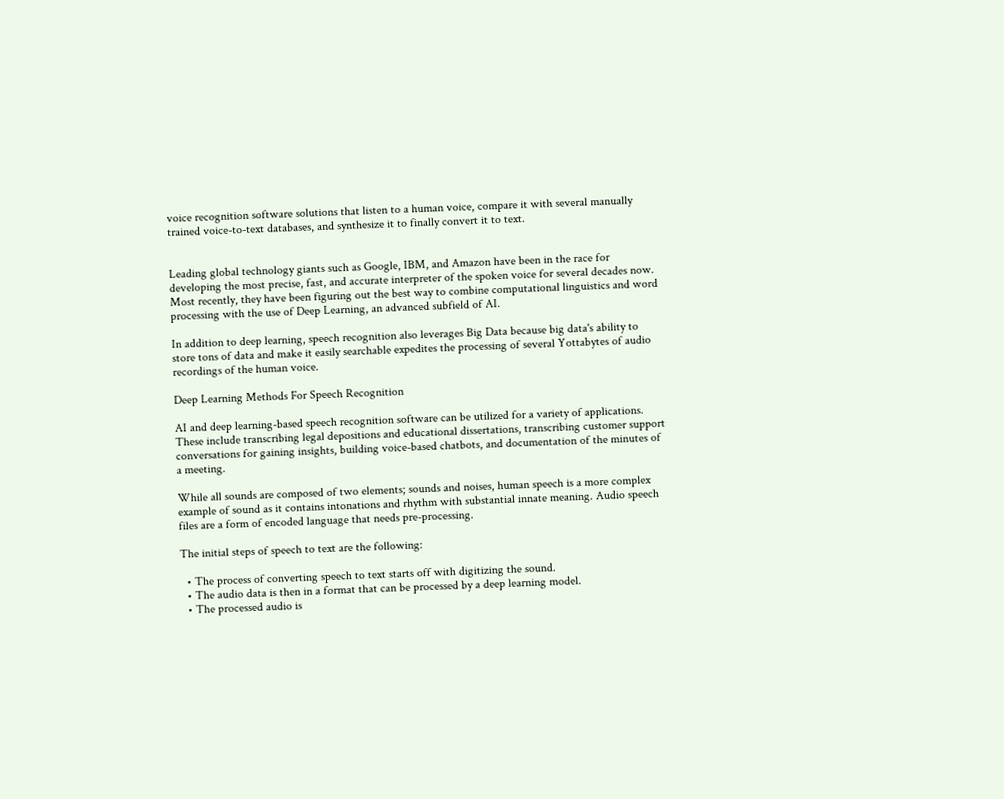voice recognition software solutions that listen to a human voice, compare it with several manually trained voice-to-text databases, and synthesize it to finally convert it to text.


Leading global technology giants such as Google, IBM, and Amazon have been in the race for developing the most precise, fast, and accurate interpreter of the spoken voice for several decades now. Most recently, they have been figuring out the best way to combine computational linguistics and word processing with the use of Deep Learning, an advanced subfield of AI.

In addition to deep learning, speech recognition also leverages Big Data because big data's ability to store tons of data and make it easily searchable expedites the processing of several Yottabytes of audio recordings of the human voice.

Deep Learning Methods For Speech Recognition

AI and deep learning-based speech recognition software can be utilized for a variety of applications. These include transcribing legal depositions and educational dissertations, transcribing customer support conversations for gaining insights, building voice-based chatbots, and documentation of the minutes of a meeting.

While all sounds are composed of two elements; sounds and noises, human speech is a more complex example of sound as it contains intonations and rhythm with substantial innate meaning. Audio speech files are a form of encoded language that needs pre-processing.

The initial steps of speech to text are the following:

  • The process of converting speech to text starts off with digitizing the sound.
  • The audio data is then in a format that can be processed by a deep learning model.
  • The processed audio is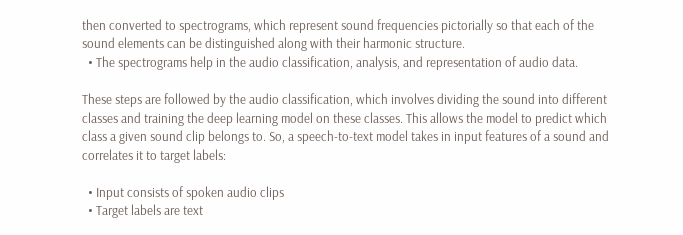then converted to spectrograms, which represent sound frequencies pictorially so that each of the sound elements can be distinguished along with their harmonic structure.
  • The spectrograms help in the audio classification, analysis, and representation of audio data.

These steps are followed by the audio classification, which involves dividing the sound into different classes and training the deep learning model on these classes. This allows the model to predict which class a given sound clip belongs to. So, a speech-to-text model takes in input features of a sound and correlates it to target labels:

  • Input consists of spoken audio clips
  • Target labels are text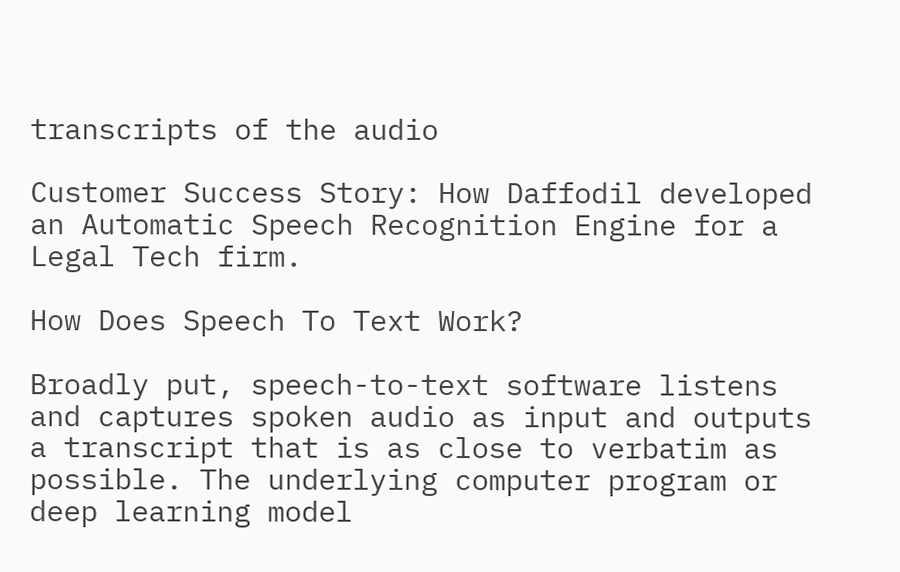transcripts of the audio

Customer Success Story: How Daffodil developed an Automatic Speech Recognition Engine for a Legal Tech firm.

How Does Speech To Text Work?

Broadly put, speech-to-text software listens and captures spoken audio as input and outputs a transcript that is as close to verbatim as possible. The underlying computer program or deep learning model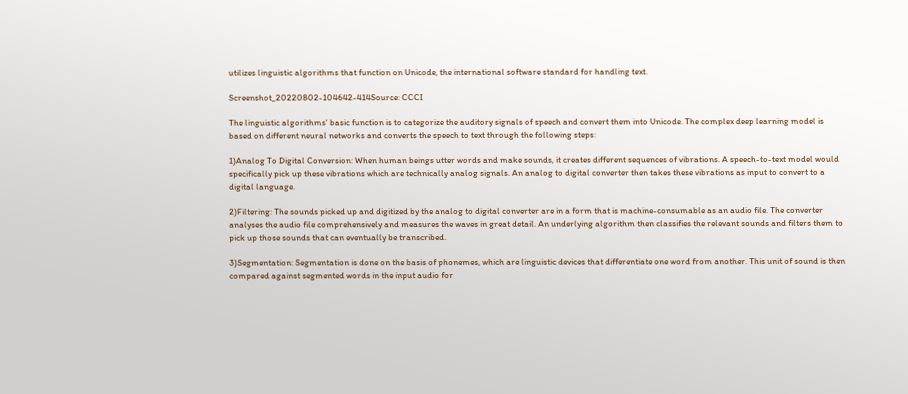utilizes linguistic algorithms that function on Unicode, the international software standard for handling text.

Screenshot_20220802-104642-414Source: CCCI

The linguistic algorithms' basic function is to categorize the auditory signals of speech and convert them into Unicode. The complex deep learning model is based on different neural networks and converts the speech to text through the following steps:

1)Analog To Digital Conversion: When human beings utter words and make sounds, it creates different sequences of vibrations. A speech-to-text model would specifically pick up these vibrations which are technically analog signals. An analog to digital converter then takes these vibrations as input to convert to a digital language.

2)Filtering: The sounds picked up and digitized by the analog to digital converter are in a form that is machine-consumable as an audio file. The converter analyses the audio file comprehensively and measures the waves in great detail. An underlying algorithm then classifies the relevant sounds and filters them to pick up those sounds that can eventually be transcribed.

3)Segmentation: Segmentation is done on the basis of phonemes, which are linguistic devices that differentiate one word from another. This unit of sound is then compared against segmented words in the input audio for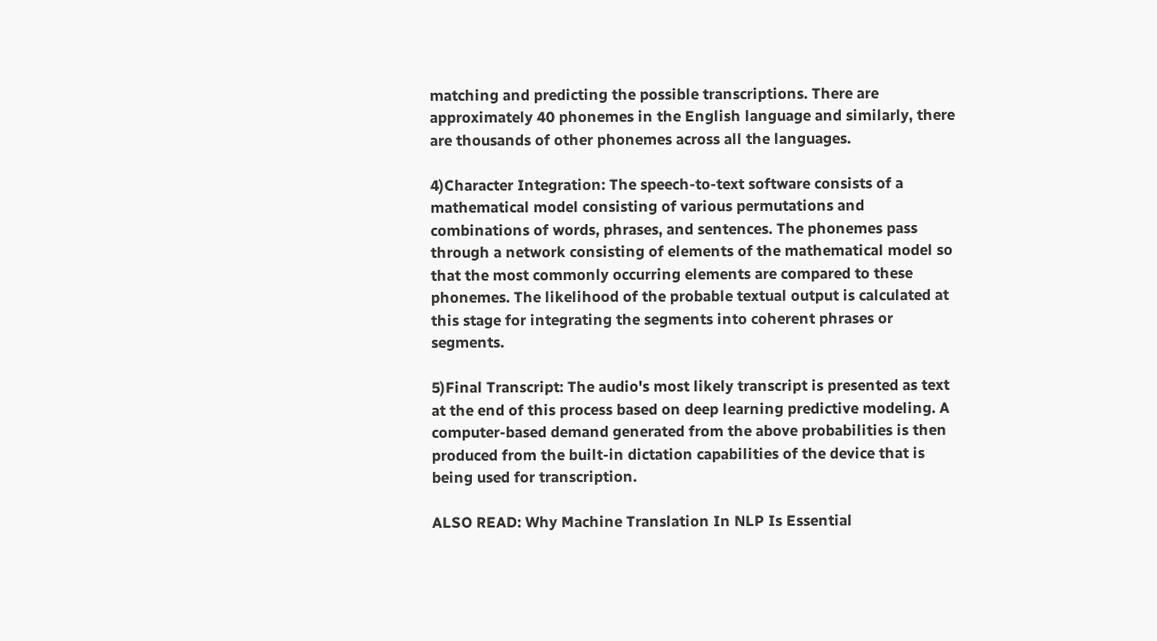matching and predicting the possible transcriptions. There are approximately 40 phonemes in the English language and similarly, there are thousands of other phonemes across all the languages.

4)Character Integration: The speech-to-text software consists of a mathematical model consisting of various permutations and combinations of words, phrases, and sentences. The phonemes pass through a network consisting of elements of the mathematical model so that the most commonly occurring elements are compared to these phonemes. The likelihood of the probable textual output is calculated at this stage for integrating the segments into coherent phrases or segments.

5)Final Transcript: The audio's most likely transcript is presented as text at the end of this process based on deep learning predictive modeling. A computer-based demand generated from the above probabilities is then produced from the built-in dictation capabilities of the device that is being used for transcription.

ALSO READ: Why Machine Translation In NLP Is Essential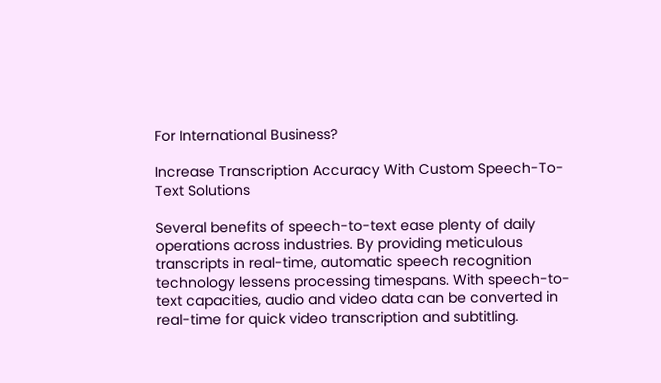For International Business?

Increase Transcription Accuracy With Custom Speech-To-Text Solutions

Several benefits of speech-to-text ease plenty of daily operations across industries. By providing meticulous transcripts in real-time, automatic speech recognition technology lessens processing timespans. With speech-to-text capacities, audio and video data can be converted in real-time for quick video transcription and subtitling.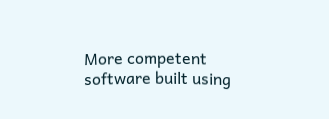More competent software built using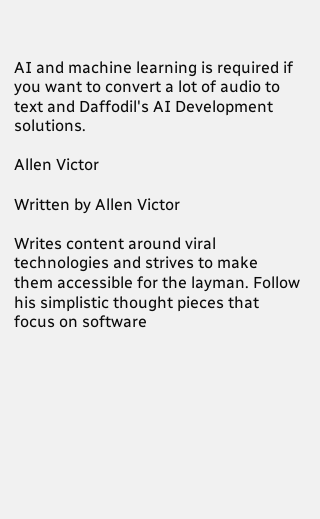AI and machine learning is required if you want to convert a lot of audio to text and Daffodil's AI Development solutions.

Allen Victor

Written by Allen Victor

Writes content around viral technologies and strives to make them accessible for the layman. Follow his simplistic thought pieces that focus on software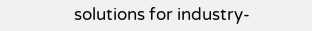solutions for industry-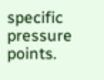specific pressure points.